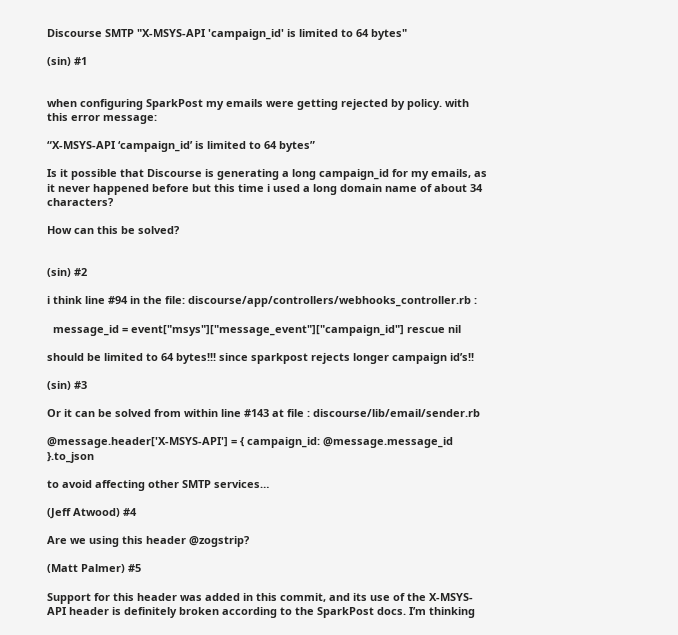Discourse SMTP "X-MSYS-API 'campaign_id' is limited to 64 bytes"

(sin) #1


when configuring SparkPost my emails were getting rejected by policy. with this error message:

“X-MSYS-API ‘campaign_id’ is limited to 64 bytes”

Is it possible that Discourse is generating a long campaign_id for my emails, as it never happened before but this time i used a long domain name of about 34 characters?

How can this be solved?


(sin) #2

i think line #94 in the file: discourse/app/controllers/webhooks_controller.rb :

  message_id = event["msys"]["message_event"]["campaign_id"] rescue nil

should be limited to 64 bytes!!! since sparkpost rejects longer campaign id’s!!

(sin) #3

Or it can be solved from within line #143 at file : discourse/lib/email/sender.rb

@message.header['X-MSYS-API'] = { campaign_id: @message.message_id }.to_json

to avoid affecting other SMTP services…

(Jeff Atwood) #4

Are we using this header @zogstrip?

(Matt Palmer) #5

Support for this header was added in this commit, and its use of the X-MSYS-API header is definitely broken according to the SparkPost docs. I’m thinking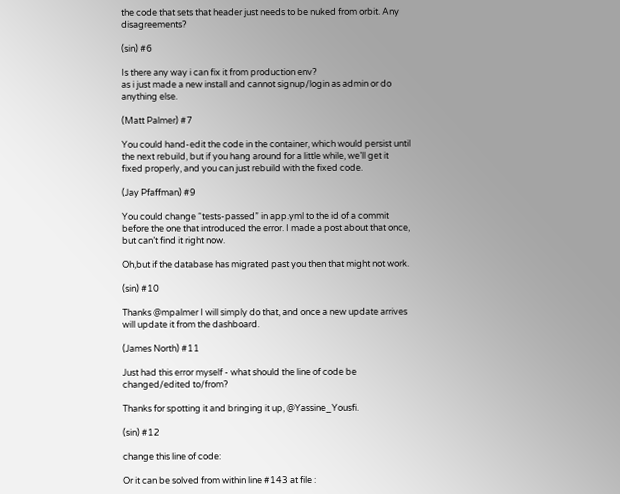the code that sets that header just needs to be nuked from orbit. Any disagreements?

(sin) #6

Is there any way i can fix it from production env?
as i just made a new install and cannot signup/login as admin or do anything else.

(Matt Palmer) #7

You could hand-edit the code in the container, which would persist until the next rebuild, but if you hang around for a little while, we’ll get it fixed properly, and you can just rebuild with the fixed code.

(Jay Pfaffman) #9

You could change “tests-passed” in app.yml to the id of a commit before the one that introduced the error. I made a post about that once, but can’t find it right now.

Oh,but if the database has migrated past you then that might not work.

(sin) #10

Thanks @mpalmer I will simply do that, and once a new update arrives will update it from the dashboard.

(James North) #11

Just had this error myself - what should the line of code be changed/edited to/from?

Thanks for spotting it and bringing it up, @Yassine_Yousfi.

(sin) #12

change this line of code:

Or it can be solved from within line #143 at file :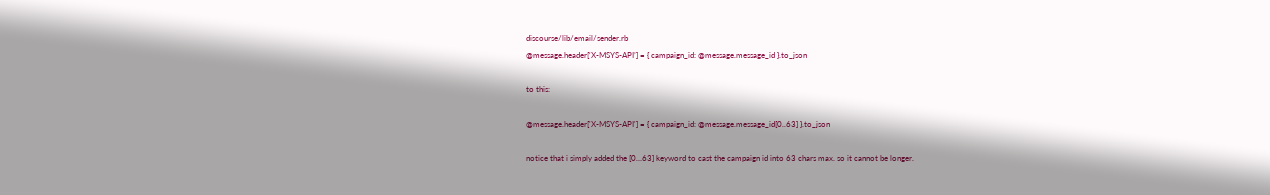discourse/lib/email/sender.rb
@message.header[‘X-MSYS-API’] = { campaign_id: @message.message_id }.to_json

to this:

@message.header['X-MSYS-API'] = { campaign_id: @message.message_id[0..63] }.to_json

notice that i simply added the [0…63] keyword to cast the campaign id into 63 chars max. so it cannot be longer.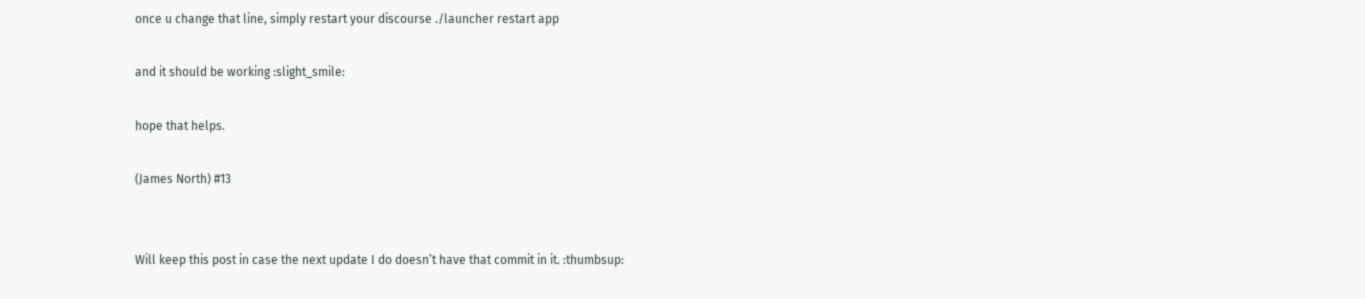once u change that line, simply restart your discourse ./launcher restart app

and it should be working :slight_smile:

hope that helps.

(James North) #13


Will keep this post in case the next update I do doesn’t have that commit in it. :thumbsup: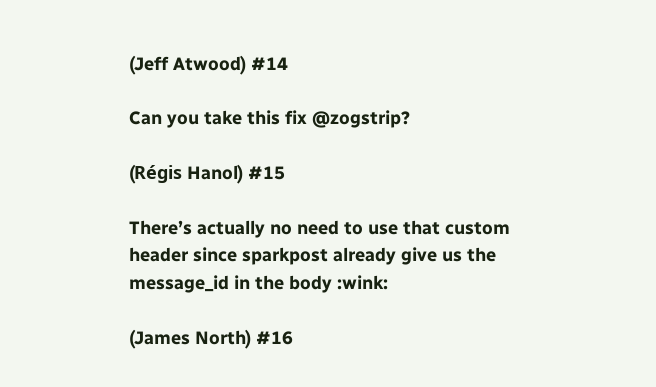(Jeff Atwood) #14

Can you take this fix @zogstrip?

(Régis Hanol) #15

There’s actually no need to use that custom header since sparkpost already give us the message_id in the body :wink:

(James North) #16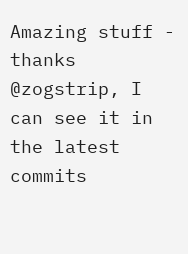Amazing stuff - thanks @zogstrip, I can see it in the latest commits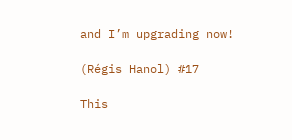and I’m upgrading now!

(Régis Hanol) #17

This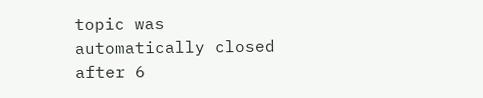topic was automatically closed after 6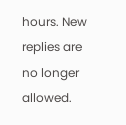hours. New replies are no longer allowed.